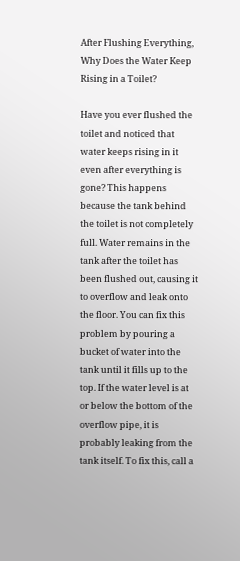After Flushing Everything, Why Does the Water Keep Rising in a Toilet?

Have you ever flushed the toilet and noticed that water keeps rising in it even after everything is gone? This happens because the tank behind the toilet is not completely full. Water remains in the tank after the toilet has been flushed out, causing it to overflow and leak onto the floor. You can fix this problem by pouring a bucket of water into the tank until it fills up to the top. If the water level is at or below the bottom of the overflow pipe, it is probably leaking from the tank itself. To fix this, call a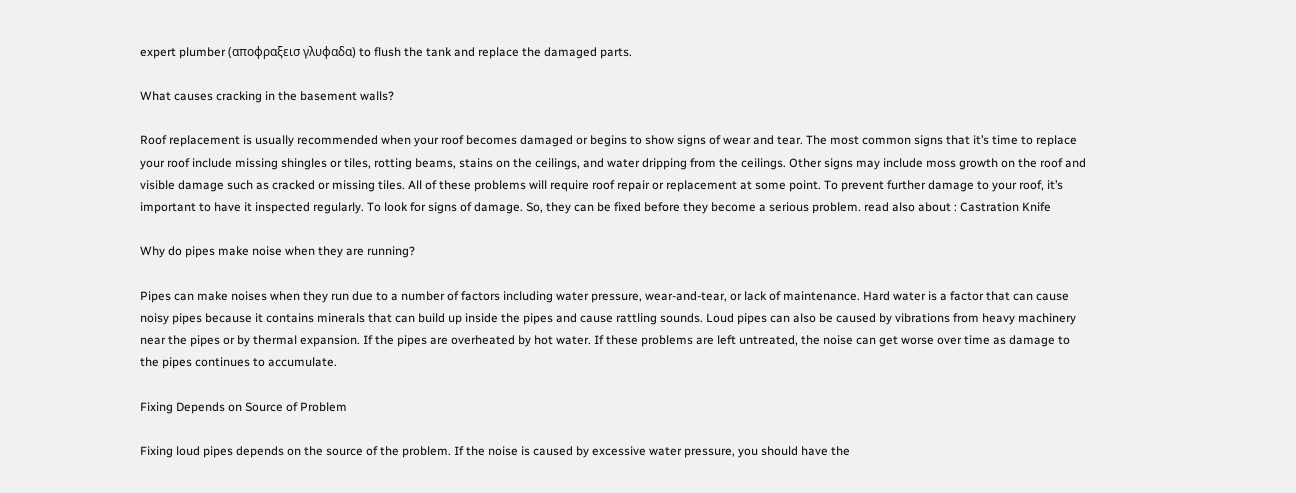expert plumber (αποφραξεισ γλυφαδα) to flush the tank and replace the damaged parts.

What causes cracking in the basement walls?

Roof replacement is usually recommended when your roof becomes damaged or begins to show signs of wear and tear. The most common signs that it’s time to replace your roof include missing shingles or tiles, rotting beams, stains on the ceilings, and water dripping from the ceilings. Other signs may include moss growth on the roof and visible damage such as cracked or missing tiles. All of these problems will require roof repair or replacement at some point. To prevent further damage to your roof, it’s important to have it inspected regularly. To look for signs of damage. So, they can be fixed before they become a serious problem. read also about : Castration Knife

Why do pipes make noise when they are running?

Pipes can make noises when they run due to a number of factors including water pressure, wear-and-tear, or lack of maintenance. Hard water is a factor that can cause noisy pipes because it contains minerals that can build up inside the pipes and cause rattling sounds. Loud pipes can also be caused by vibrations from heavy machinery near the pipes or by thermal expansion. If the pipes are overheated by hot water. If these problems are left untreated, the noise can get worse over time as damage to the pipes continues to accumulate.

Fixing Depends on Source of Problem

Fixing loud pipes depends on the source of the problem. If the noise is caused by excessive water pressure, you should have the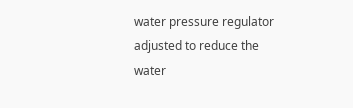water pressure regulator adjusted to reduce the water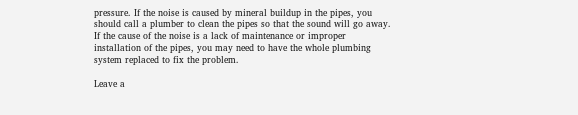pressure. If the noise is caused by mineral buildup in the pipes, you should call a plumber to clean the pipes so that the sound will go away. If the cause of the noise is a lack of maintenance or improper installation of the pipes, you may need to have the whole plumbing system replaced to fix the problem.

Leave a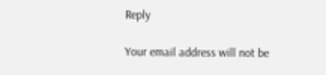Reply

Your email address will not be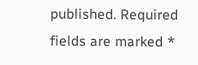published. Required fields are marked *